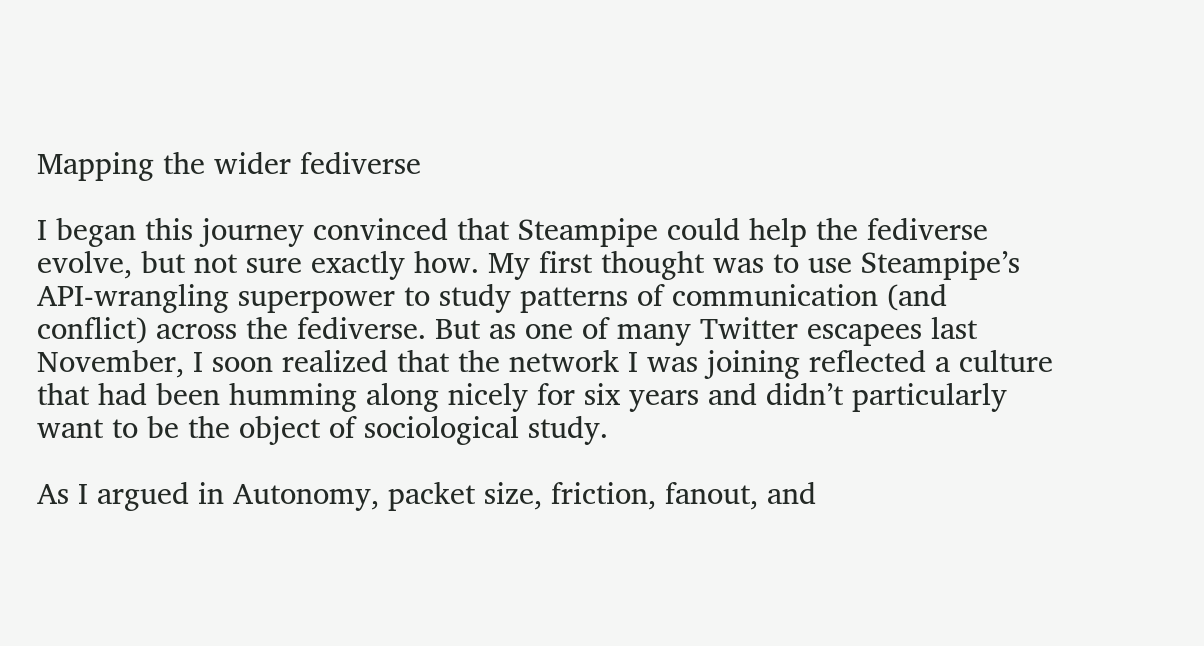Mapping the wider fediverse

I began this journey convinced that Steampipe could help the fediverse evolve, but not sure exactly how. My first thought was to use Steampipe’s API-wrangling superpower to study patterns of communication (and conflict) across the fediverse. But as one of many Twitter escapees last November, I soon realized that the network I was joining reflected a culture that had been humming along nicely for six years and didn’t particularly want to be the object of sociological study.

As I argued in Autonomy, packet size, friction, fanout, and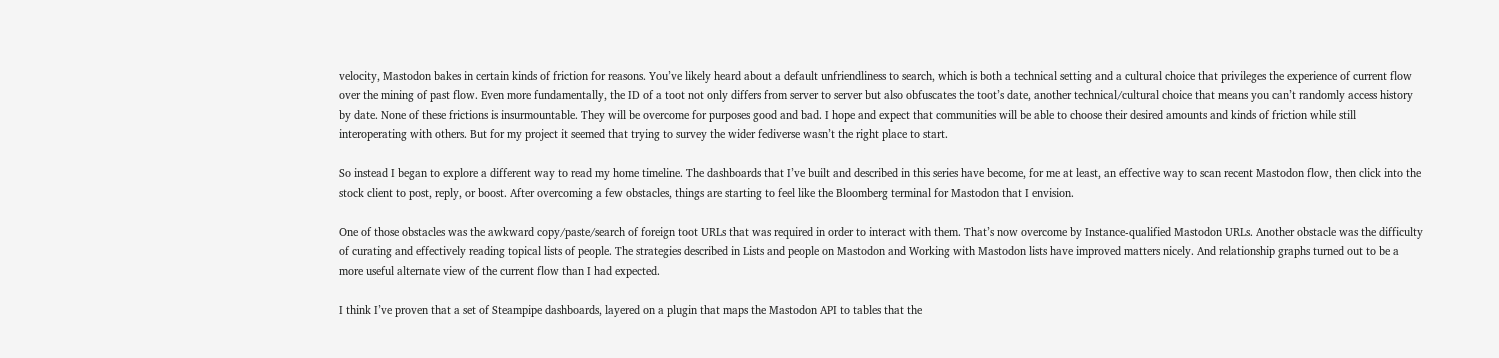velocity, Mastodon bakes in certain kinds of friction for reasons. You’ve likely heard about a default unfriendliness to search, which is both a technical setting and a cultural choice that privileges the experience of current flow over the mining of past flow. Even more fundamentally, the ID of a toot not only differs from server to server but also obfuscates the toot’s date, another technical/cultural choice that means you can’t randomly access history by date. None of these frictions is insurmountable. They will be overcome for purposes good and bad. I hope and expect that communities will be able to choose their desired amounts and kinds of friction while still interoperating with others. But for my project it seemed that trying to survey the wider fediverse wasn’t the right place to start.

So instead I began to explore a different way to read my home timeline. The dashboards that I’ve built and described in this series have become, for me at least, an effective way to scan recent Mastodon flow, then click into the stock client to post, reply, or boost. After overcoming a few obstacles, things are starting to feel like the Bloomberg terminal for Mastodon that I envision.

One of those obstacles was the awkward copy/paste/search of foreign toot URLs that was required in order to interact with them. That’s now overcome by Instance-qualified Mastodon URLs. Another obstacle was the difficulty of curating and effectively reading topical lists of people. The strategies described in Lists and people on Mastodon and Working with Mastodon lists have improved matters nicely. And relationship graphs turned out to be a more useful alternate view of the current flow than I had expected.

I think I’ve proven that a set of Steampipe dashboards, layered on a plugin that maps the Mastodon API to tables that the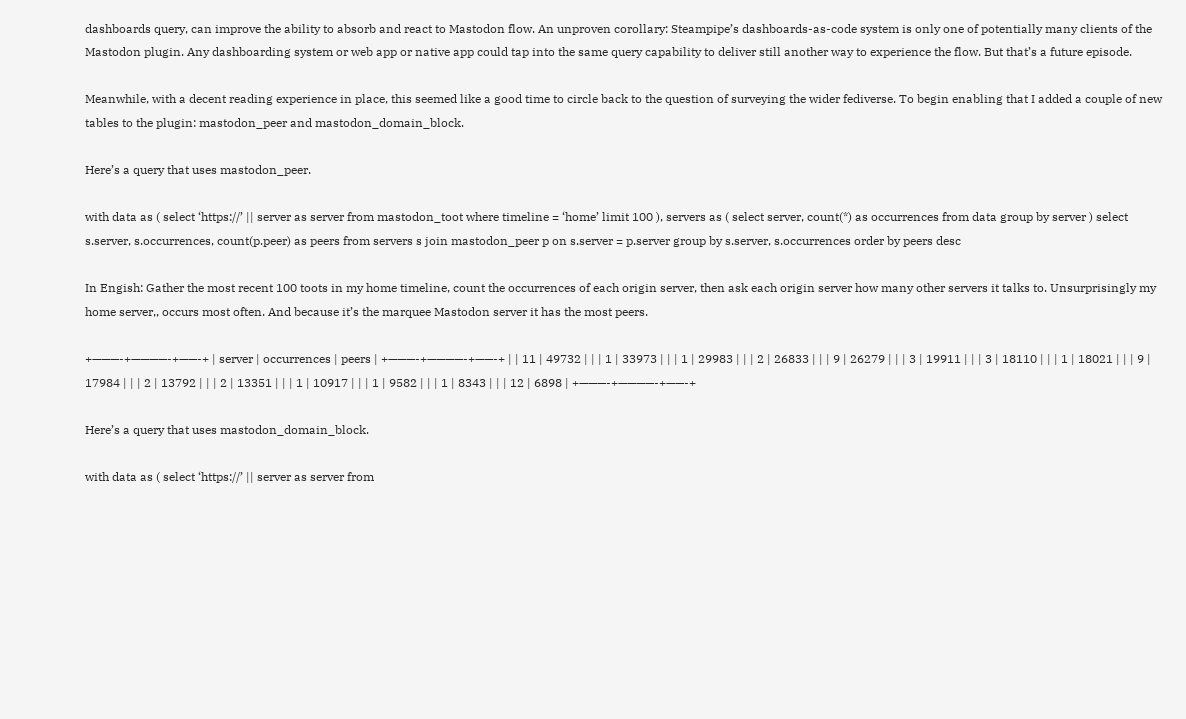dashboards query, can improve the ability to absorb and react to Mastodon flow. An unproven corollary: Steampipe’s dashboards-as-code system is only one of potentially many clients of the Mastodon plugin. Any dashboarding system or web app or native app could tap into the same query capability to deliver still another way to experience the flow. But that’s a future episode.

Meanwhile, with a decent reading experience in place, this seemed like a good time to circle back to the question of surveying the wider fediverse. To begin enabling that I added a couple of new tables to the plugin: mastodon_peer and mastodon_domain_block.

Here’s a query that uses mastodon_peer.

with data as ( select ‘https://’ || server as server from mastodon_toot where timeline = ‘home’ limit 100 ), servers as ( select server, count(*) as occurrences from data group by server ) select s.server, s.occurrences, count(p.peer) as peers from servers s join mastodon_peer p on s.server = p.server group by s.server, s.occurrences order by peers desc

In Engish: Gather the most recent 100 toots in my home timeline, count the occurrences of each origin server, then ask each origin server how many other servers it talks to. Unsurprisingly my home server,, occurs most often. And because it’s the marquee Mastodon server it has the most peers.

+———-+————-+——-+ | server | occurrences | peers | +———-+————-+——-+ | | 11 | 49732 | | | 1 | 33973 | | | 1 | 29983 | | | 2 | 26833 | | | 9 | 26279 | | | 3 | 19911 | | | 3 | 18110 | | | 1 | 18021 | | | 9 | 17984 | | | 2 | 13792 | | | 2 | 13351 | | | 1 | 10917 | | | 1 | 9582 | | | 1 | 8343 | | | 12 | 6898 | +———-+————-+——-+

Here’s a query that uses mastodon_domain_block.

with data as ( select ‘https://’ || server as server from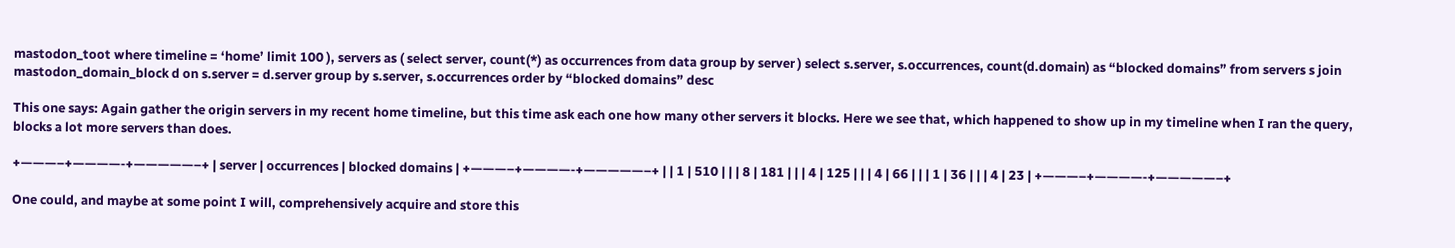mastodon_toot where timeline = ‘home’ limit 100 ), servers as ( select server, count(*) as occurrences from data group by server ) select s.server, s.occurrences, count(d.domain) as “blocked domains” from servers s join mastodon_domain_block d on s.server = d.server group by s.server, s.occurrences order by “blocked domains” desc

This one says: Again gather the origin servers in my recent home timeline, but this time ask each one how many other servers it blocks. Here we see that, which happened to show up in my timeline when I ran the query, blocks a lot more servers than does.

+———–+————-+—————–+ | server | occurrences | blocked domains | +———–+————-+—————–+ | | 1 | 510 | | | 8 | 181 | | | 4 | 125 | | | 4 | 66 | | | 1 | 36 | | | 4 | 23 | +———–+————-+—————–+

One could, and maybe at some point I will, comprehensively acquire and store this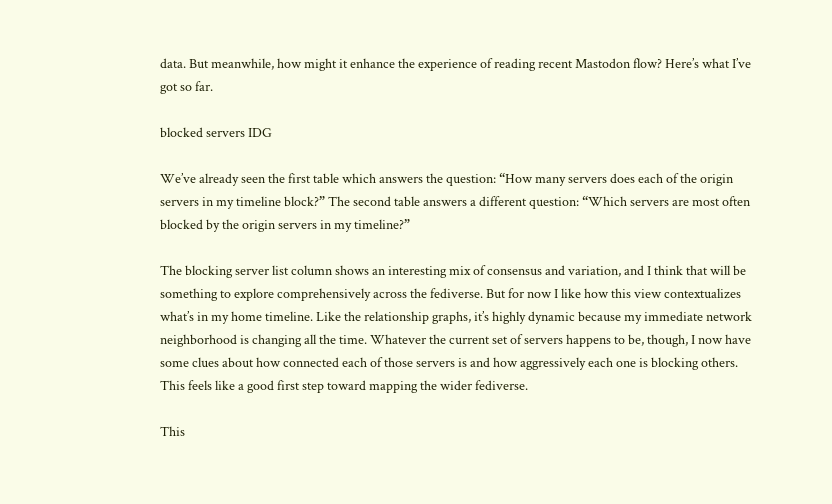data. But meanwhile, how might it enhance the experience of reading recent Mastodon flow? Here’s what I’ve got so far.

blocked servers IDG

We’ve already seen the first table which answers the question: “How many servers does each of the origin servers in my timeline block?” The second table answers a different question: “Which servers are most often blocked by the origin servers in my timeline?”

The blocking server list column shows an interesting mix of consensus and variation, and I think that will be something to explore comprehensively across the fediverse. But for now I like how this view contextualizes what’s in my home timeline. Like the relationship graphs, it’s highly dynamic because my immediate network neighborhood is changing all the time. Whatever the current set of servers happens to be, though, I now have some clues about how connected each of those servers is and how aggressively each one is blocking others. This feels like a good first step toward mapping the wider fediverse.

This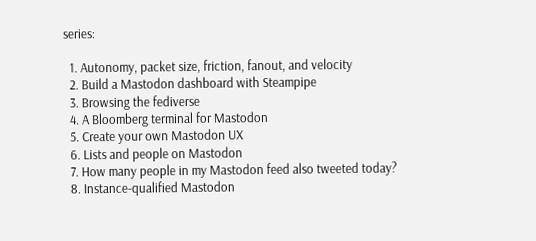series:

  1. Autonomy, packet size, friction, fanout, and velocity
  2. Build a Mastodon dashboard with Steampipe
  3. Browsing the fediverse
  4. A Bloomberg terminal for Mastodon
  5. Create your own Mastodon UX
  6. Lists and people on Mastodon
  7. How many people in my Mastodon feed also tweeted today?
  8. Instance-qualified Mastodon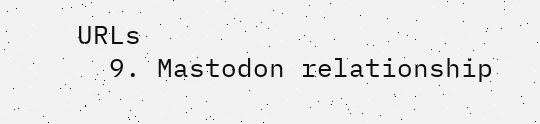URLs
  9. Mastodon relationship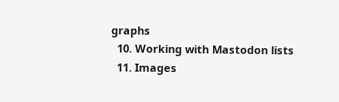graphs
  10. Working with Mastodon lists
  11. Images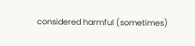considered harmful (sometimes)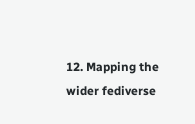12. Mapping the wider fediverse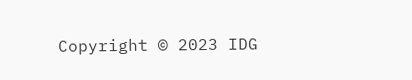Copyright © 2023 IDG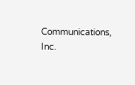Communications, Inc.